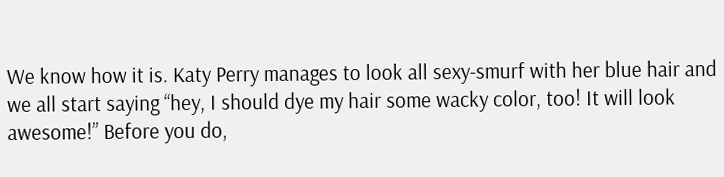We know how it is. Katy Perry manages to look all sexy-smurf with her blue hair and we all start saying “hey, I should dye my hair some wacky color, too! It will look awesome!” Before you do,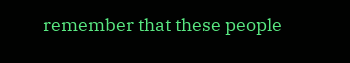remember that these people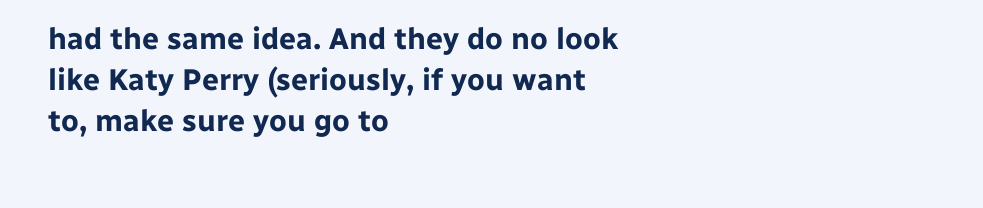had the same idea. And they do no look like Katy Perry (seriously, if you want to, make sure you go to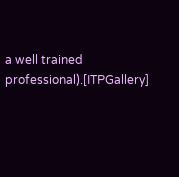a well trained professional).[ITPGallery]